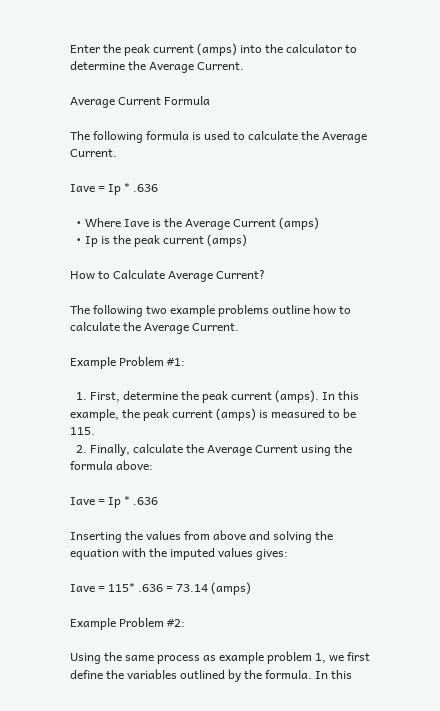Enter the peak current (amps) into the calculator to determine the Average Current.

Average Current Formula

The following formula is used to calculate the Average Current.

Iave = Ip * .636

  • Where Iave is the Average Current (amps)
  • Ip is the peak current (amps)

How to Calculate Average Current?

The following two example problems outline how to calculate the Average Current.

Example Problem #1:

  1. First, determine the peak current (amps). In this example, the peak current (amps) is measured to be 115.
  2. Finally, calculate the Average Current using the formula above:

Iave = Ip * .636

Inserting the values from above and solving the equation with the imputed values gives:

Iave = 115* .636 = 73.14 (amps)

Example Problem #2:

Using the same process as example problem 1, we first define the variables outlined by the formula. In this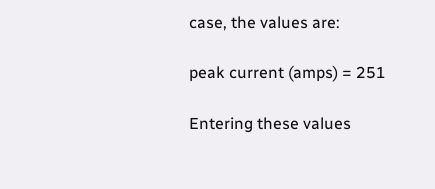case, the values are:

peak current (amps) = 251

Entering these values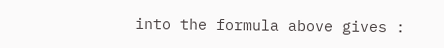into the formula above gives :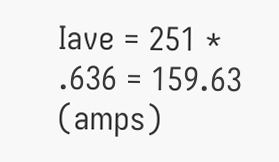Iave = 251 * .636 = 159.63 (amps)